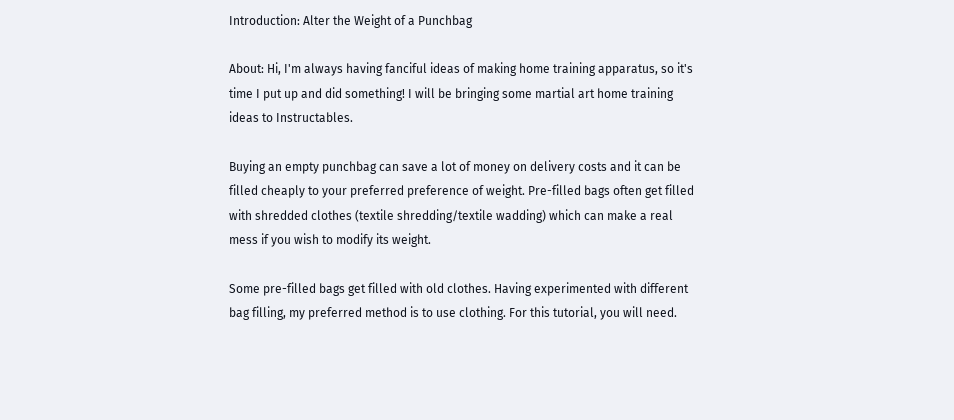Introduction: Alter the Weight of a Punchbag

About: Hi, I'm always having fanciful ideas of making home training apparatus, so it's time I put up and did something! I will be bringing some martial art home training ideas to Instructables.

Buying an empty punchbag can save a lot of money on delivery costs and it can be filled cheaply to your preferred preference of weight. Pre-filled bags often get filled with shredded clothes (textile shredding/textile wadding) which can make a real mess if you wish to modify its weight.

Some pre-filled bags get filled with old clothes. Having experimented with different bag filling, my preferred method is to use clothing. For this tutorial, you will need.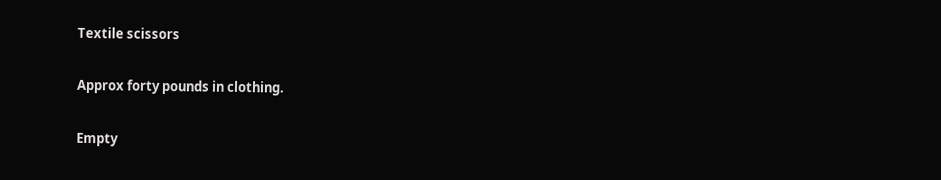Textile scissors

Approx forty pounds in clothing.

Empty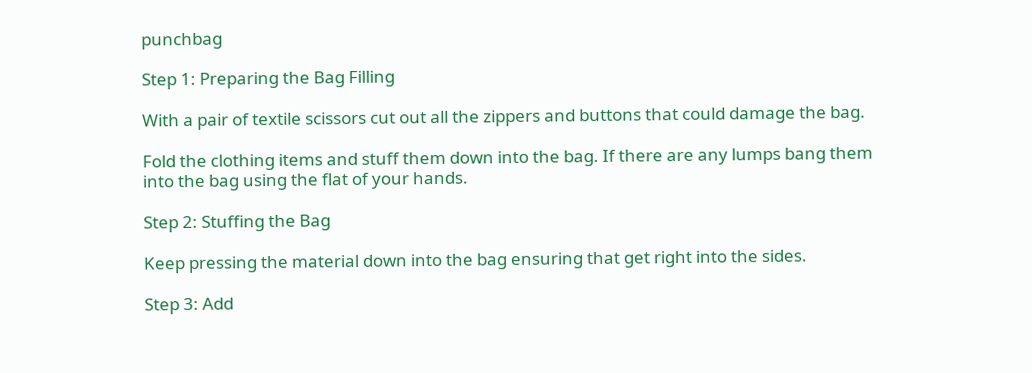punchbag

Step 1: Preparing the Bag Filling

With a pair of textile scissors cut out all the zippers and buttons that could damage the bag.

Fold the clothing items and stuff them down into the bag. If there are any lumps bang them into the bag using the flat of your hands.

Step 2: Stuffing the Bag

Keep pressing the material down into the bag ensuring that get right into the sides.

Step 3: Add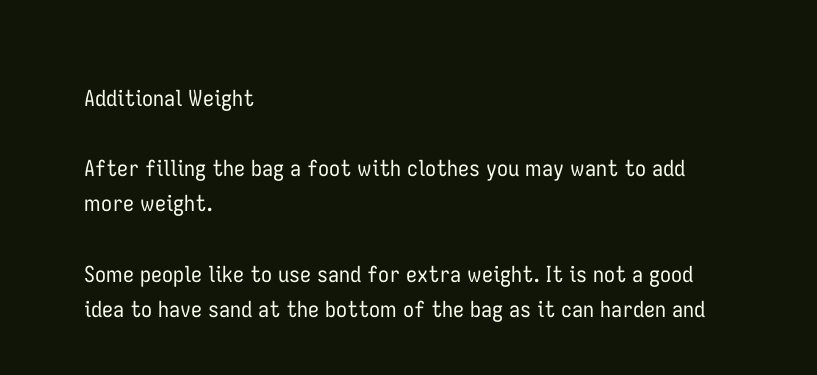Additional Weight

After filling the bag a foot with clothes you may want to add more weight.

Some people like to use sand for extra weight. It is not a good idea to have sand at the bottom of the bag as it can harden and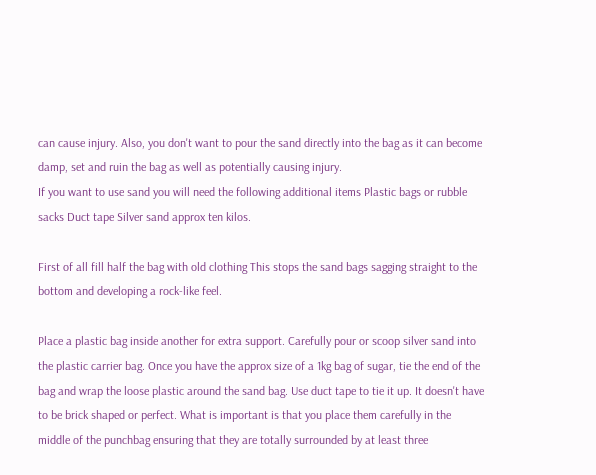can cause injury. Also, you don't want to pour the sand directly into the bag as it can become damp, set and ruin the bag as well as potentially causing injury.
If you want to use sand you will need the following additional items Plastic bags or rubble sacks Duct tape Silver sand approx ten kilos.

First of all fill half the bag with old clothing This stops the sand bags sagging straight to the bottom and developing a rock-like feel.

Place a plastic bag inside another for extra support. Carefully pour or scoop silver sand into the plastic carrier bag. Once you have the approx size of a 1kg bag of sugar, tie the end of the bag and wrap the loose plastic around the sand bag. Use duct tape to tie it up. It doesn't have to be brick shaped or perfect. What is important is that you place them carefully in the middle of the punchbag ensuring that they are totally surrounded by at least three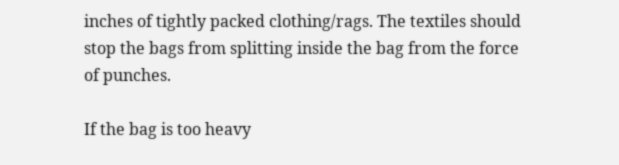inches of tightly packed clothing/rags. The textiles should stop the bags from splitting inside the bag from the force of punches.

If the bag is too heavy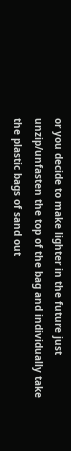or you decide to make lighter in the future just unzip/unfasten the top of the bag and individually take the plastic bags of sand out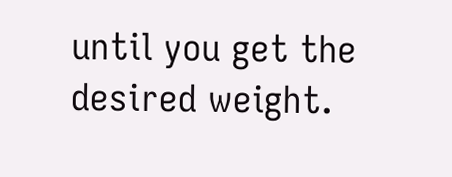until you get the desired weight.